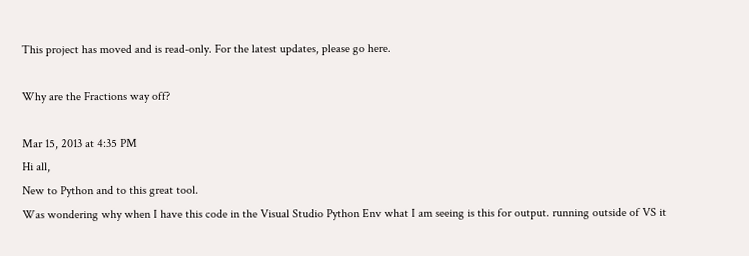This project has moved and is read-only. For the latest updates, please go here.

Why are the Fractions way off?

Mar 15, 2013 at 4:35 PM
Hi all,
New to Python and to this great tool.
Was wondering why when I have this code in the Visual Studio Python Env what I am seeing is this for output. running outside of VS it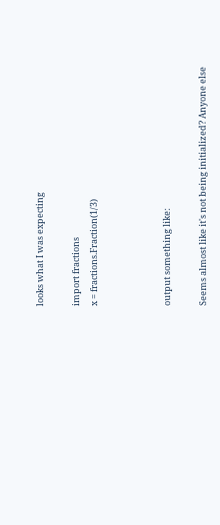looks what I was expecting

import fractions
x = fractions.Fraction(1/3)



output something like:

Seems almost like it's not being initialized? Anyone else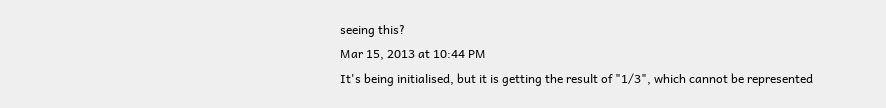seeing this?
Mar 15, 2013 at 10:44 PM
It's being initialised, but it is getting the result of "1/3", which cannot be represented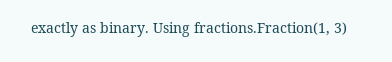exactly as binary. Using fractions.Fraction(1, 3)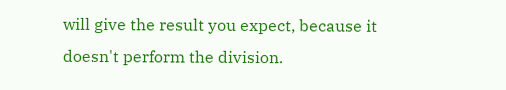will give the result you expect, because it doesn't perform the division.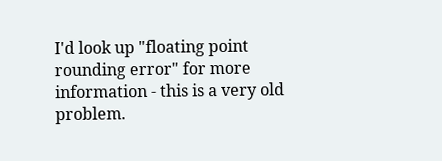I'd look up "floating point rounding error" for more information - this is a very old problem.